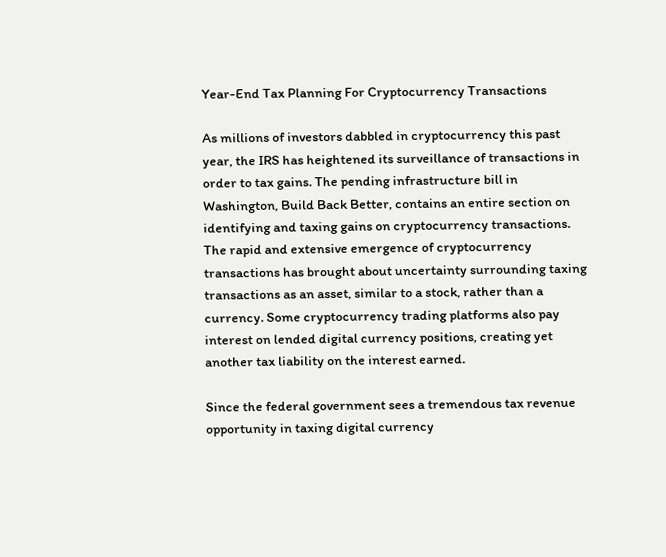Year-End Tax Planning For Cryptocurrency Transactions

As millions of investors dabbled in cryptocurrency this past year, the IRS has heightened its surveillance of transactions in order to tax gains. The pending infrastructure bill in Washington, Build Back Better, contains an entire section on identifying and taxing gains on cryptocurrency transactions. The rapid and extensive emergence of cryptocurrency transactions has brought about uncertainty surrounding taxing transactions as an asset, similar to a stock, rather than a currency. Some cryptocurrency trading platforms also pay interest on lended digital currency positions, creating yet another tax liability on the interest earned.

Since the federal government sees a tremendous tax revenue opportunity in taxing digital currency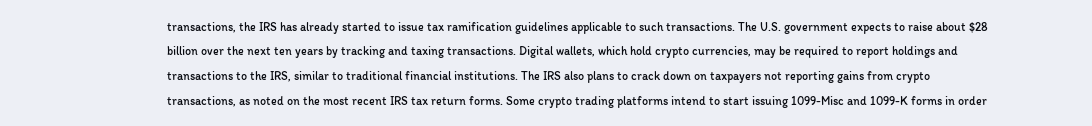transactions, the IRS has already started to issue tax ramification guidelines applicable to such transactions. The U.S. government expects to raise about $28 billion over the next ten years by tracking and taxing transactions. Digital wallets, which hold crypto currencies, may be required to report holdings and transactions to the IRS, similar to traditional financial institutions. The IRS also plans to crack down on taxpayers not reporting gains from crypto transactions, as noted on the most recent IRS tax return forms. Some crypto trading platforms intend to start issuing 1099-Misc and 1099-K forms in order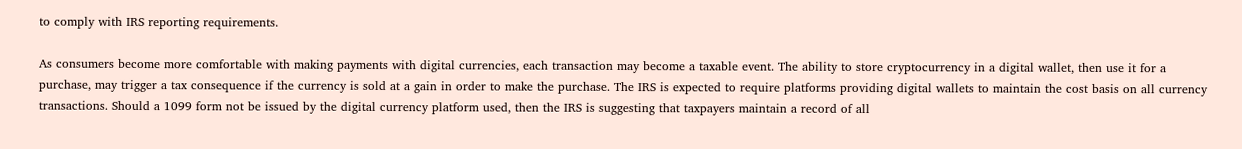to comply with IRS reporting requirements.

As consumers become more comfortable with making payments with digital currencies, each transaction may become a taxable event. The ability to store cryptocurrency in a digital wallet, then use it for a purchase, may trigger a tax consequence if the currency is sold at a gain in order to make the purchase. The IRS is expected to require platforms providing digital wallets to maintain the cost basis on all currency transactions. Should a 1099 form not be issued by the digital currency platform used, then the IRS is suggesting that taxpayers maintain a record of all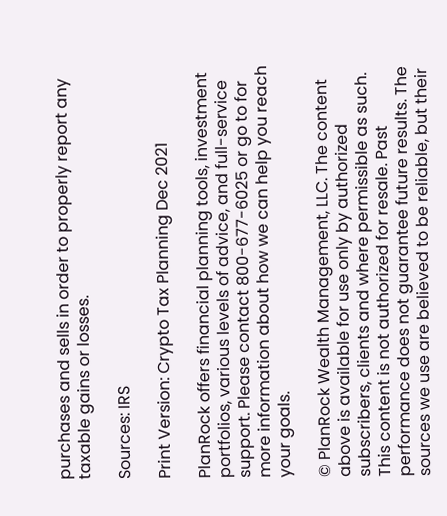purchases and sells in order to properly report any taxable gains or losses.

Sources: IRS

Print Version: Crypto Tax Planning Dec 2021

PlanRock offers financial planning tools, investment portfolios, various levels of advice, and full-service support. Please contact 800-677-6025 or go to for more information about how we can help you reach your goals.

© PlanRock Wealth Management, LLC. The content above is available for use only by authorized subscribers, clients and where permissible as such. This content is not authorized for resale. Past performance does not guarantee future results. The sources we use are believed to be reliable, but their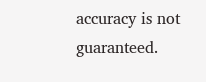accuracy is not guaranteed.